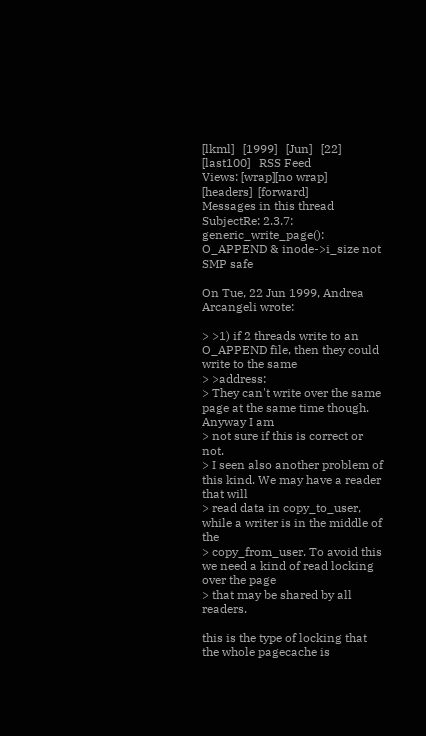[lkml]   [1999]   [Jun]   [22]   [last100]   RSS Feed
Views: [wrap][no wrap]   [headers]  [forward]
Messages in this thread
SubjectRe: 2.3.7: generic_write_page(): O_APPEND & inode->i_size not SMP safe

On Tue, 22 Jun 1999, Andrea Arcangeli wrote:

> >1) if 2 threads write to an O_APPEND file, then they could write to the same
> >address:
> They can't write over the same page at the same time though. Anyway I am
> not sure if this is correct or not.
> I seen also another problem of this kind. We may have a reader that will
> read data in copy_to_user, while a writer is in the middle of the
> copy_from_user. To avoid this we need a kind of read locking over the page
> that may be shared by all readers.

this is the type of locking that the whole pagecache is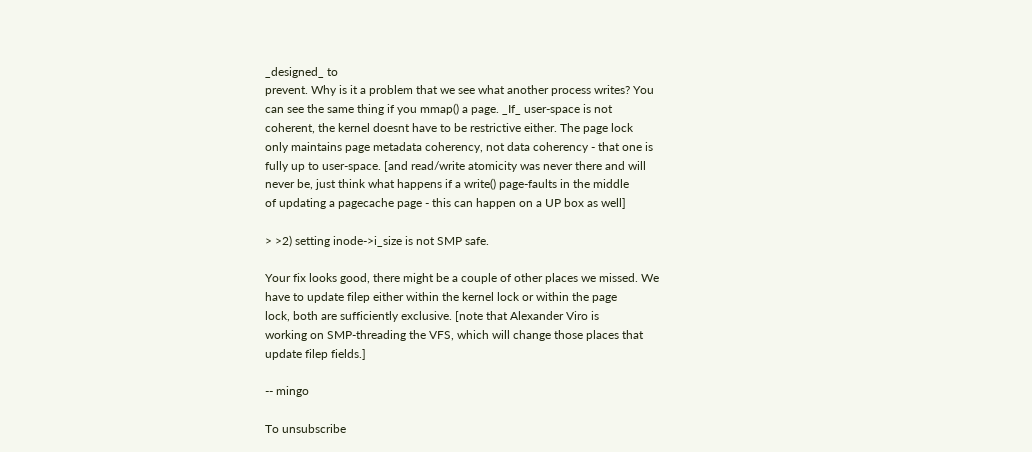_designed_ to
prevent. Why is it a problem that we see what another process writes? You
can see the same thing if you mmap() a page. _If_ user-space is not
coherent, the kernel doesnt have to be restrictive either. The page lock
only maintains page metadata coherency, not data coherency - that one is
fully up to user-space. [and read/write atomicity was never there and will
never be, just think what happens if a write() page-faults in the middle
of updating a pagecache page - this can happen on a UP box as well]

> >2) setting inode->i_size is not SMP safe.

Your fix looks good, there might be a couple of other places we missed. We
have to update filep either within the kernel lock or within the page
lock, both are sufficiently exclusive. [note that Alexander Viro is
working on SMP-threading the VFS, which will change those places that
update filep fields.]

-- mingo

To unsubscribe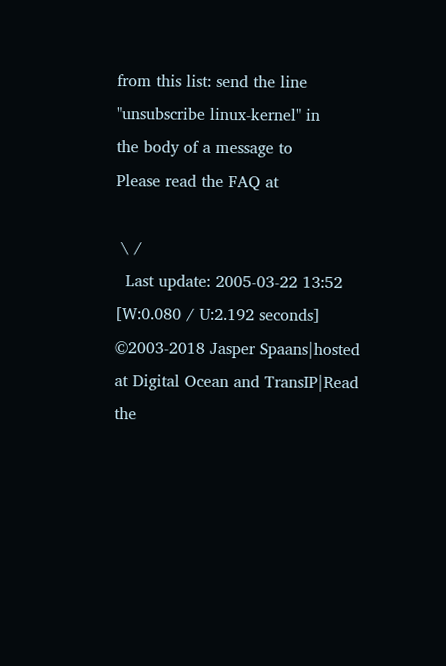from this list: send the line "unsubscribe linux-kernel" in
the body of a message to
Please read the FAQ at

 \ /
  Last update: 2005-03-22 13:52    [W:0.080 / U:2.192 seconds]
©2003-2018 Jasper Spaans|hosted at Digital Ocean and TransIP|Read the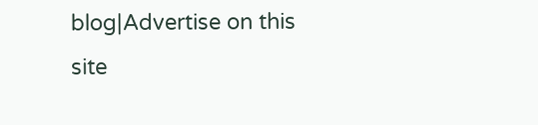blog|Advertise on this site